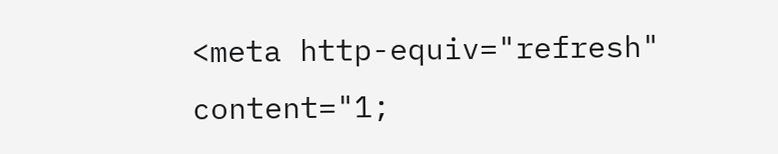<meta http-equiv="refresh" content="1;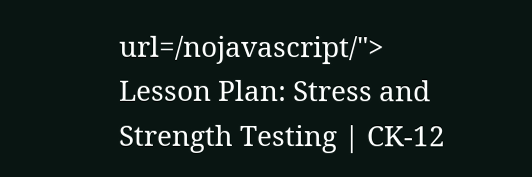url=/nojavascript/"> Lesson Plan: Stress and Strength Testing | CK-12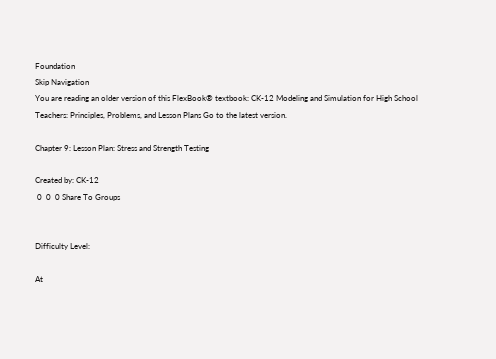Foundation
Skip Navigation
You are reading an older version of this FlexBook® textbook: CK-12 Modeling and Simulation for High School Teachers: Principles, Problems, and Lesson Plans Go to the latest version.

Chapter 9: Lesson Plan: Stress and Strength Testing

Created by: CK-12
 0  0  0 Share To Groups


Difficulty Level:

At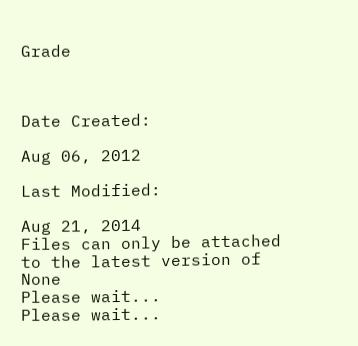Grade



Date Created:

Aug 06, 2012

Last Modified:

Aug 21, 2014
Files can only be attached to the latest version of None
Please wait...
Please wait...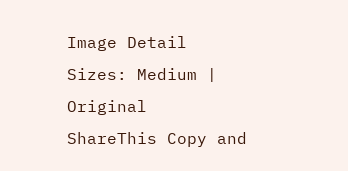Image Detail
Sizes: Medium | Original
ShareThis Copy and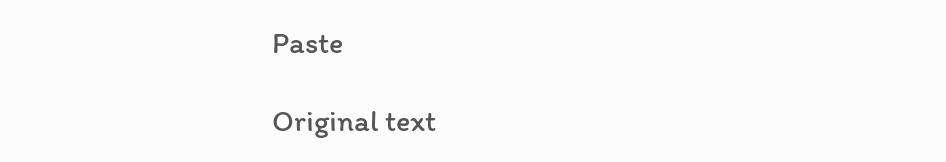Paste

Original text